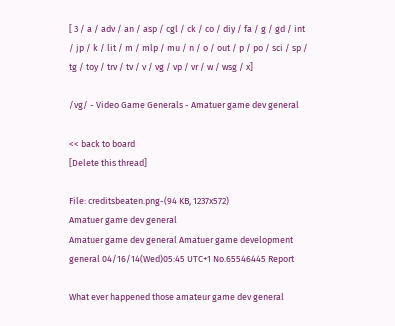[ 3 / a / adv / an / asp / cgl / ck / co / diy / fa / g / gd / int / jp / k / lit / m / mlp / mu / n / o / out / p / po / sci / sp / tg / toy / trv / tv / v / vg / vp / vr / w / wsg / x]

/vg/ - Video Game Generals - Amatuer game dev general

<< back to board
[Delete this thread]

File: creditsbeaten.png-(94 KB, 1237x572)
Amatuer game dev general
Amatuer game dev general Amatuer game development general 04/16/14(Wed)05:45 UTC+1 No.65546445 Report

What ever happened those amateur game dev general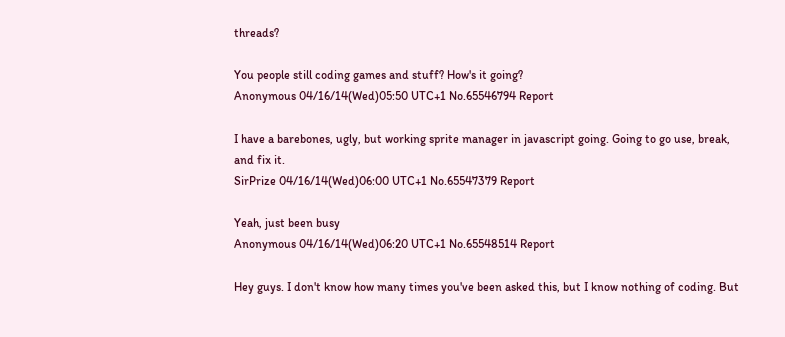threads?

You people still coding games and stuff? How's it going?
Anonymous 04/16/14(Wed)05:50 UTC+1 No.65546794 Report

I have a barebones, ugly, but working sprite manager in javascript going. Going to go use, break, and fix it.
SirPrize 04/16/14(Wed)06:00 UTC+1 No.65547379 Report

Yeah, just been busy
Anonymous 04/16/14(Wed)06:20 UTC+1 No.65548514 Report

Hey guys. I don't know how many times you've been asked this, but I know nothing of coding. But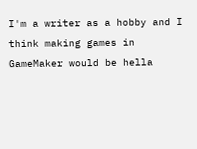I'm a writer as a hobby and I think making games in GameMaker would be hella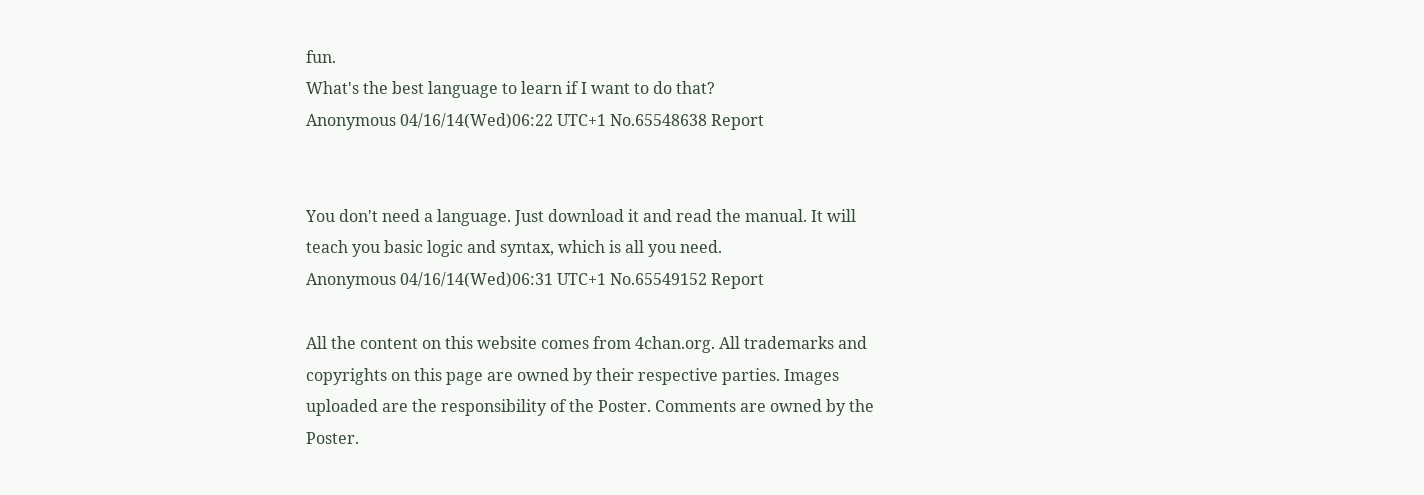fun.
What's the best language to learn if I want to do that?
Anonymous 04/16/14(Wed)06:22 UTC+1 No.65548638 Report


You don't need a language. Just download it and read the manual. It will teach you basic logic and syntax, which is all you need.
Anonymous 04/16/14(Wed)06:31 UTC+1 No.65549152 Report

All the content on this website comes from 4chan.org. All trademarks and copyrights on this page are owned by their respective parties. Images uploaded are the responsibility of the Poster. Comments are owned by the Poster.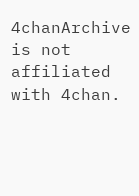4chanArchive is not affiliated with 4chan.